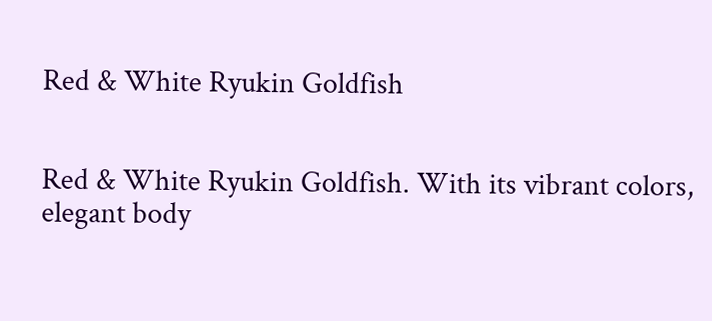Red & White Ryukin Goldfish


Red & White Ryukin Goldfish. With its vibrant colors, elegant body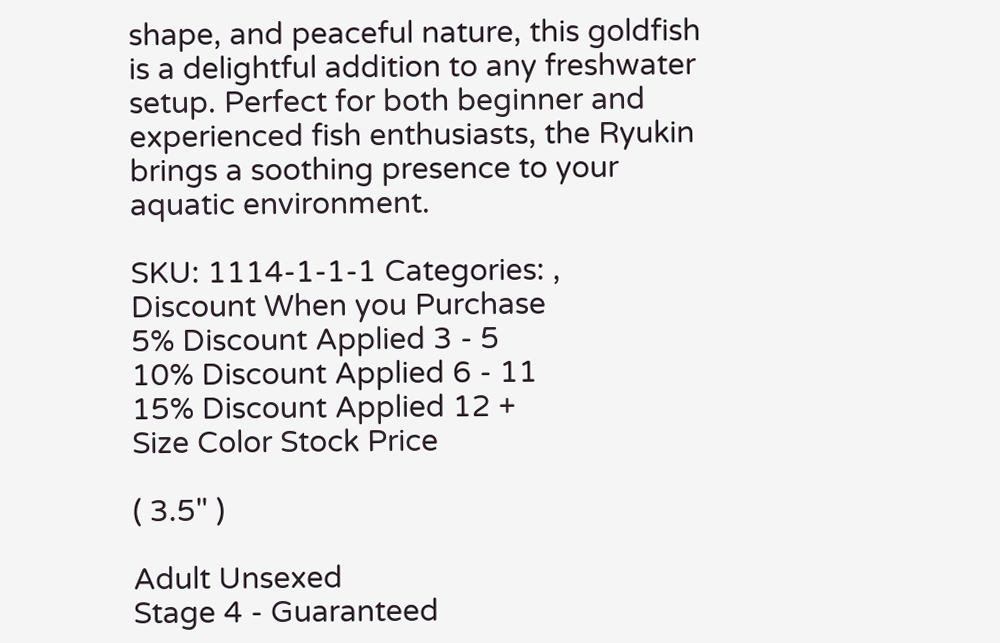shape, and peaceful nature, this goldfish is a delightful addition to any freshwater setup. Perfect for both beginner and experienced fish enthusiasts, the Ryukin brings a soothing presence to your aquatic environment.

SKU: 1114-1-1-1 Categories: ,
Discount When you Purchase
5% Discount Applied 3 - 5
10% Discount Applied 6 - 11
15% Discount Applied 12 +
Size Color Stock Price

( 3.5" )

Adult Unsexed
Stage 4 - Guaranteed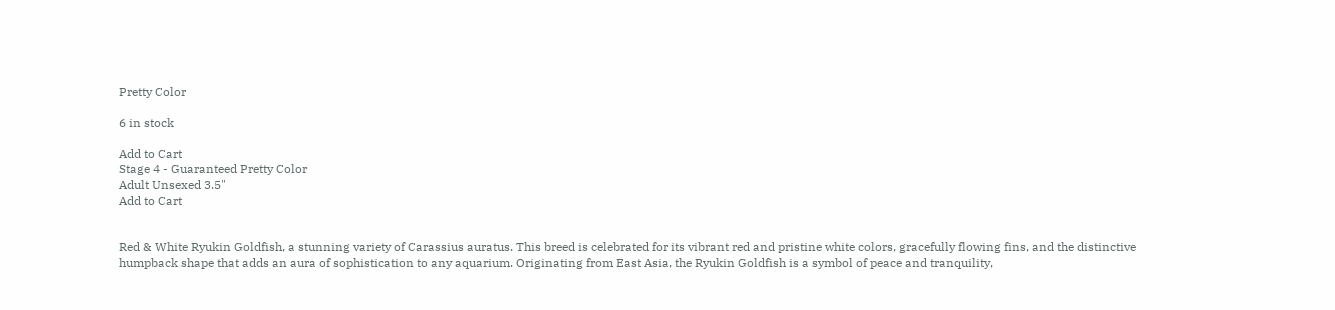Pretty Color

6 in stock

Add to Cart
Stage 4 - Guaranteed Pretty Color
Adult Unsexed 3.5"
Add to Cart


Red & White Ryukin Goldfish, a stunning variety of Carassius auratus. This breed is celebrated for its vibrant red and pristine white colors, gracefully flowing fins, and the distinctive humpback shape that adds an aura of sophistication to any aquarium. Originating from East Asia, the Ryukin Goldfish is a symbol of peace and tranquility,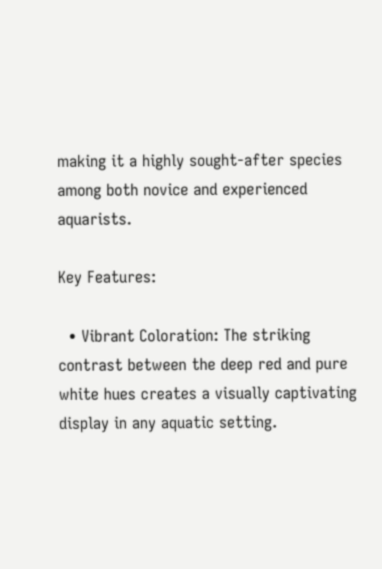making it a highly sought-after species among both novice and experienced aquarists.

Key Features:

  • Vibrant Coloration: The striking contrast between the deep red and pure white hues creates a visually captivating display in any aquatic setting.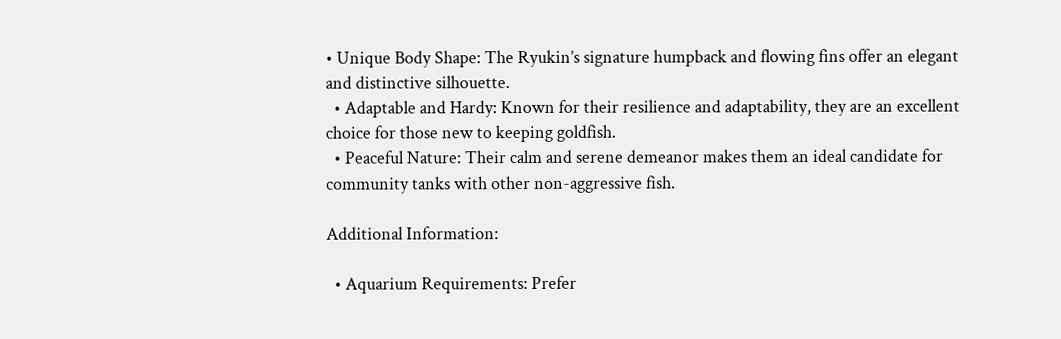• Unique Body Shape: The Ryukin’s signature humpback and flowing fins offer an elegant and distinctive silhouette.
  • Adaptable and Hardy: Known for their resilience and adaptability, they are an excellent choice for those new to keeping goldfish.
  • Peaceful Nature: Their calm and serene demeanor makes them an ideal candidate for community tanks with other non-aggressive fish.

Additional Information:

  • Aquarium Requirements: Prefer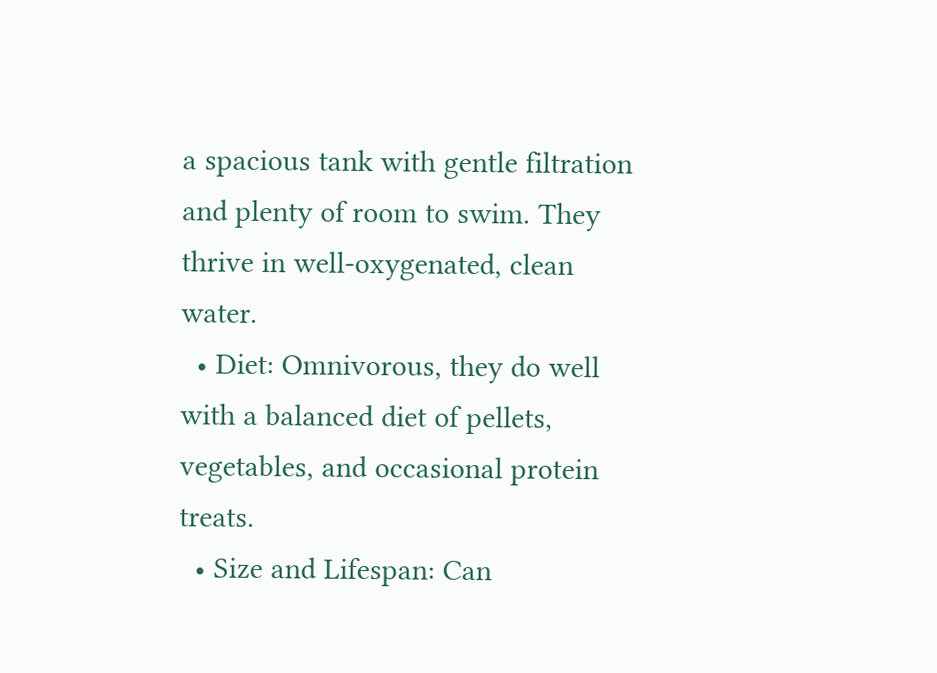a spacious tank with gentle filtration and plenty of room to swim. They thrive in well-oxygenated, clean water.
  • Diet: Omnivorous, they do well with a balanced diet of pellets, vegetables, and occasional protein treats.
  • Size and Lifespan: Can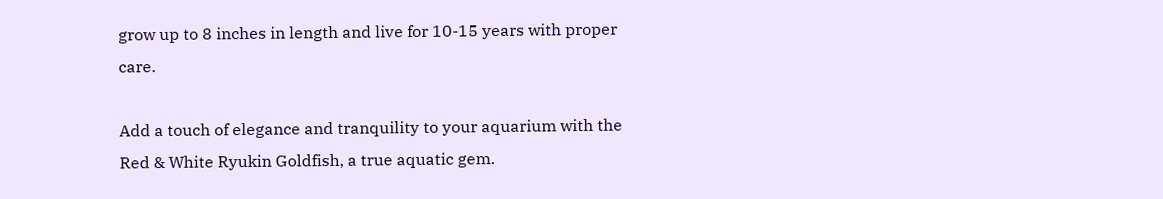grow up to 8 inches in length and live for 10-15 years with proper care.

Add a touch of elegance and tranquility to your aquarium with the Red & White Ryukin Goldfish, a true aquatic gem.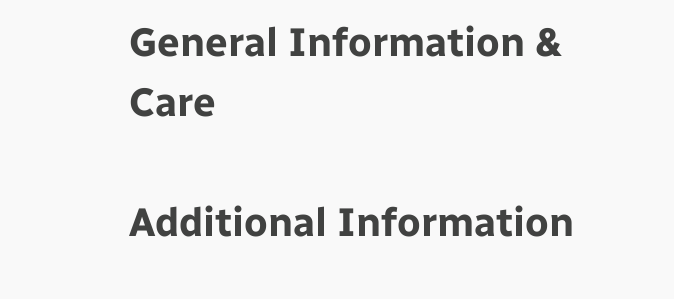General Information & Care

Additional Information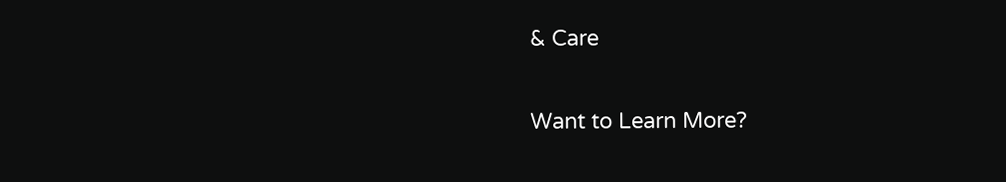& Care

Want to Learn More?